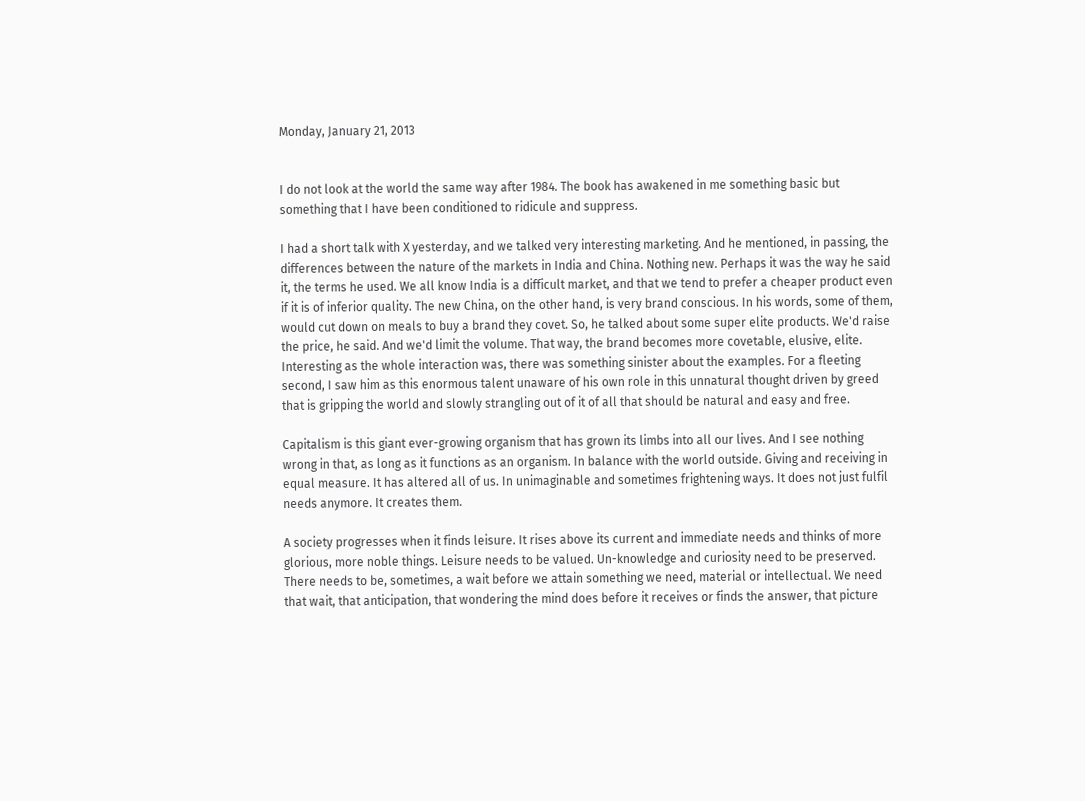Monday, January 21, 2013


I do not look at the world the same way after 1984. The book has awakened in me something basic but something that I have been conditioned to ridicule and suppress.

I had a short talk with X yesterday, and we talked very interesting marketing. And he mentioned, in passing, the differences between the nature of the markets in India and China. Nothing new. Perhaps it was the way he said it, the terms he used. We all know India is a difficult market, and that we tend to prefer a cheaper product even if it is of inferior quality. The new China, on the other hand, is very brand conscious. In his words, some of them, would cut down on meals to buy a brand they covet. So, he talked about some super elite products. We'd raise the price, he said. And we'd limit the volume. That way, the brand becomes more covetable, elusive, elite. Interesting as the whole interaction was, there was something sinister about the examples. For a fleeting second, I saw him as this enormous talent unaware of his own role in this unnatural thought driven by greed that is gripping the world and slowly strangling out of it of all that should be natural and easy and free.

Capitalism is this giant ever-growing organism that has grown its limbs into all our lives. And I see nothing wrong in that, as long as it functions as an organism. In balance with the world outside. Giving and receiving in equal measure. It has altered all of us. In unimaginable and sometimes frightening ways. It does not just fulfil needs anymore. It creates them.

A society progresses when it finds leisure. It rises above its current and immediate needs and thinks of more glorious, more noble things. Leisure needs to be valued. Un-knowledge and curiosity need to be preserved. There needs to be, sometimes, a wait before we attain something we need, material or intellectual. We need that wait, that anticipation, that wondering the mind does before it receives or finds the answer, that picture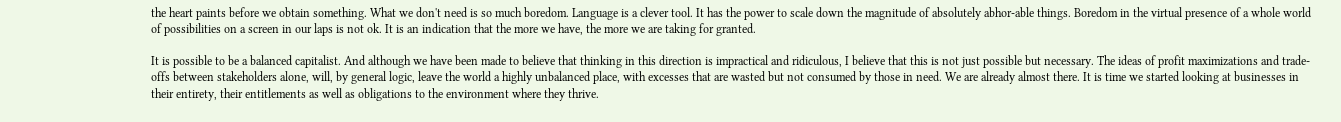the heart paints before we obtain something. What we don't need is so much boredom. Language is a clever tool. It has the power to scale down the magnitude of absolutely abhor-able things. Boredom in the virtual presence of a whole world of possibilities on a screen in our laps is not ok. It is an indication that the more we have, the more we are taking for granted.

It is possible to be a balanced capitalist. And although we have been made to believe that thinking in this direction is impractical and ridiculous, I believe that this is not just possible but necessary. The ideas of profit maximizations and trade-offs between stakeholders alone, will, by general logic, leave the world a highly unbalanced place, with excesses that are wasted but not consumed by those in need. We are already almost there. It is time we started looking at businesses in their entirety, their entitlements as well as obligations to the environment where they thrive.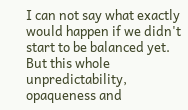I can not say what exactly would happen if we didn't start to be balanced yet. But this whole unpredictability, opaqueness and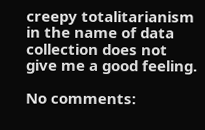creepy totalitarianism in the name of data collection does not give me a good feeling.

No comments: